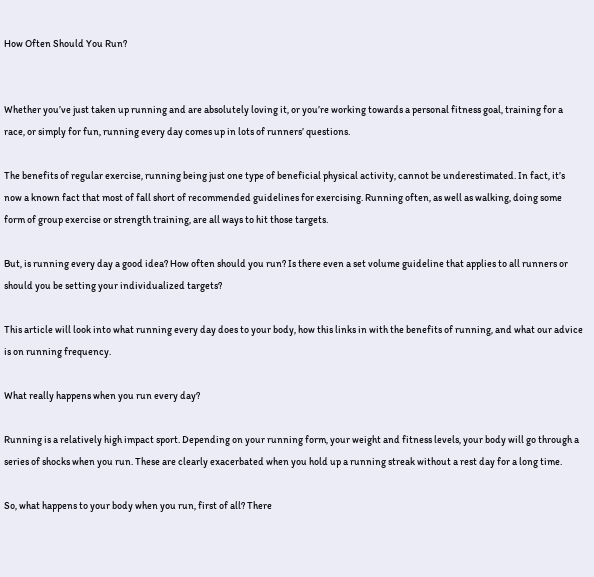How Often Should You Run?


Whether you’ve just taken up running and are absolutely loving it, or you’re working towards a personal fitness goal, training for a race, or simply for fun, running every day comes up in lots of runners’ questions.

The benefits of regular exercise, running being just one type of beneficial physical activity, cannot be underestimated. In fact, it’s now a known fact that most of fall short of recommended guidelines for exercising. Running often, as well as walking, doing some form of group exercise or strength training, are all ways to hit those targets.

But, is running every day a good idea? How often should you run? Is there even a set volume guideline that applies to all runners or should you be setting your individualized targets?

This article will look into what running every day does to your body, how this links in with the benefits of running, and what our advice is on running frequency.

What really happens when you run every day?

Running is a relatively high impact sport. Depending on your running form, your weight and fitness levels, your body will go through a series of shocks when you run. These are clearly exacerbated when you hold up a running streak without a rest day for a long time.

So, what happens to your body when you run, first of all? There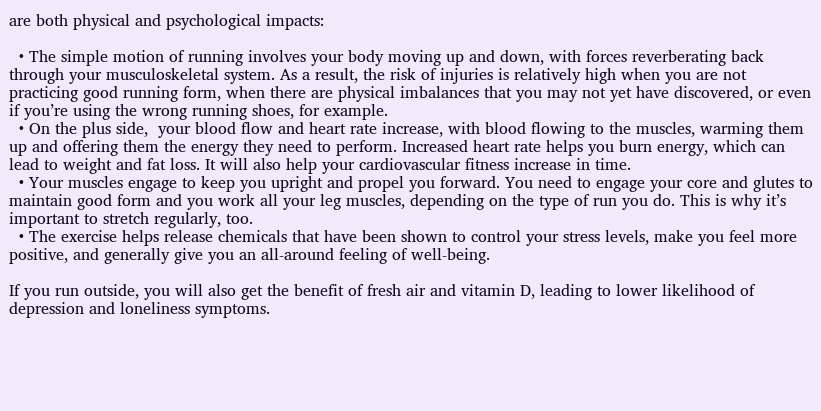are both physical and psychological impacts:

  • The simple motion of running involves your body moving up and down, with forces reverberating back through your musculoskeletal system. As a result, the risk of injuries is relatively high when you are not practicing good running form, when there are physical imbalances that you may not yet have discovered, or even if you’re using the wrong running shoes, for example.
  • On the plus side,  your blood flow and heart rate increase, with blood flowing to the muscles, warming them up and offering them the energy they need to perform. Increased heart rate helps you burn energy, which can lead to weight and fat loss. It will also help your cardiovascular fitness increase in time.
  • Your muscles engage to keep you upright and propel you forward. You need to engage your core and glutes to maintain good form and you work all your leg muscles, depending on the type of run you do. This is why it’s important to stretch regularly, too.
  • The exercise helps release chemicals that have been shown to control your stress levels, make you feel more positive, and generally give you an all-around feeling of well-being.

If you run outside, you will also get the benefit of fresh air and vitamin D, leading to lower likelihood of depression and loneliness symptoms.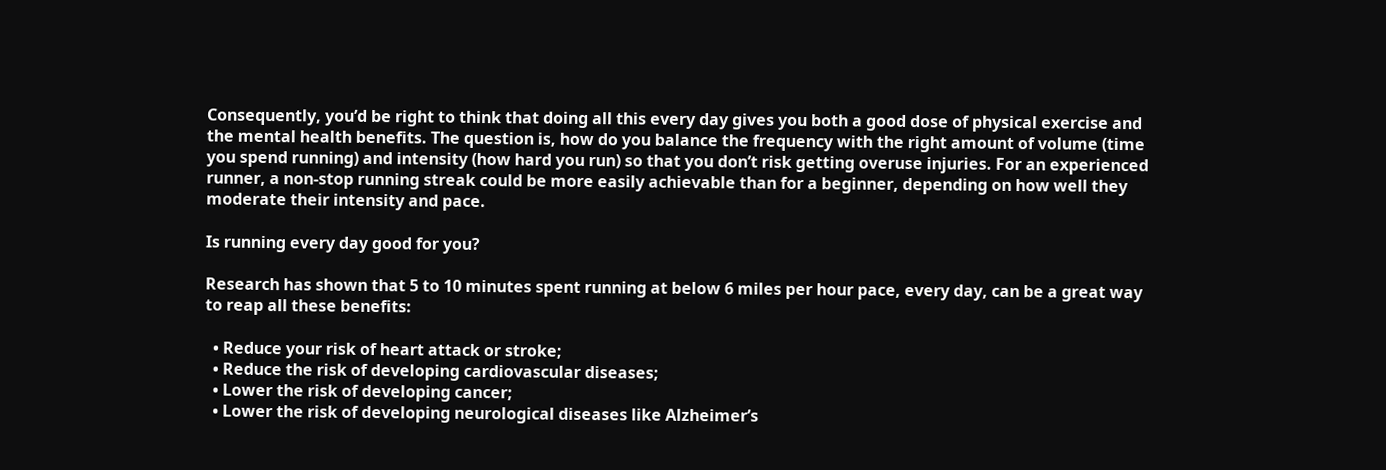Consequently, you’d be right to think that doing all this every day gives you both a good dose of physical exercise and the mental health benefits. The question is, how do you balance the frequency with the right amount of volume (time you spend running) and intensity (how hard you run) so that you don’t risk getting overuse injuries. For an experienced runner, a non-stop running streak could be more easily achievable than for a beginner, depending on how well they moderate their intensity and pace.

Is running every day good for you?

Research has shown that 5 to 10 minutes spent running at below 6 miles per hour pace, every day, can be a great way to reap all these benefits:

  • Reduce your risk of heart attack or stroke;
  • Reduce the risk of developing cardiovascular diseases;
  • Lower the risk of developing cancer;
  • Lower the risk of developing neurological diseases like Alzheimer’s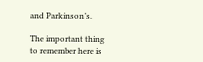and Parkinson’s.

The important thing to remember here is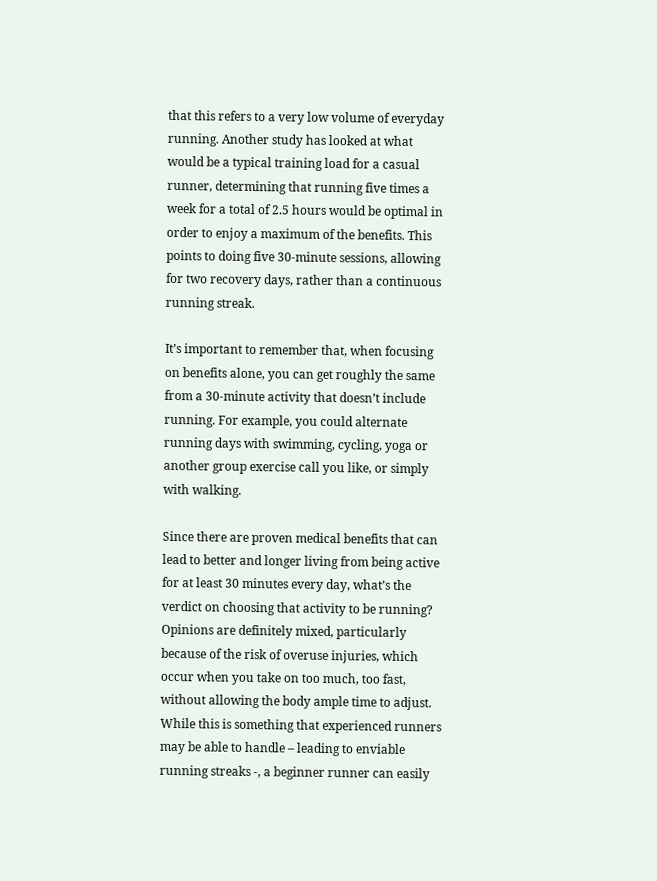that this refers to a very low volume of everyday running. Another study has looked at what would be a typical training load for a casual runner, determining that running five times a week for a total of 2.5 hours would be optimal in order to enjoy a maximum of the benefits. This points to doing five 30-minute sessions, allowing for two recovery days, rather than a continuous running streak.

It’s important to remember that, when focusing on benefits alone, you can get roughly the same from a 30-minute activity that doesn’t include running. For example, you could alternate running days with swimming, cycling, yoga or another group exercise call you like, or simply with walking.

Since there are proven medical benefits that can lead to better and longer living from being active for at least 30 minutes every day, what’s the verdict on choosing that activity to be running? Opinions are definitely mixed, particularly because of the risk of overuse injuries, which occur when you take on too much, too fast, without allowing the body ample time to adjust. While this is something that experienced runners may be able to handle – leading to enviable running streaks -, a beginner runner can easily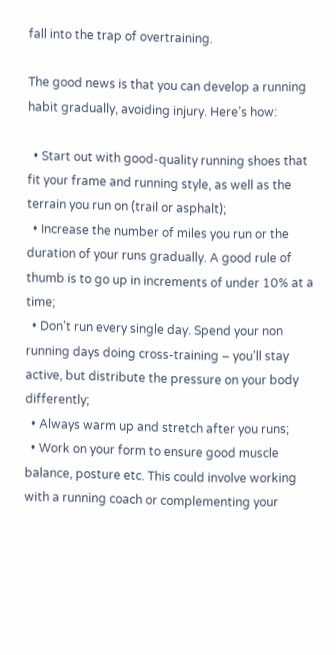fall into the trap of overtraining.

The good news is that you can develop a running habit gradually, avoiding injury. Here’s how:

  • Start out with good-quality running shoes that fit your frame and running style, as well as the terrain you run on (trail or asphalt);
  • Increase the number of miles you run or the duration of your runs gradually. A good rule of thumb is to go up in increments of under 10% at a time;
  • Don’t run every single day. Spend your non running days doing cross-training – you’ll stay active, but distribute the pressure on your body differently;
  • Always warm up and stretch after you runs;
  • Work on your form to ensure good muscle balance, posture etc. This could involve working with a running coach or complementing your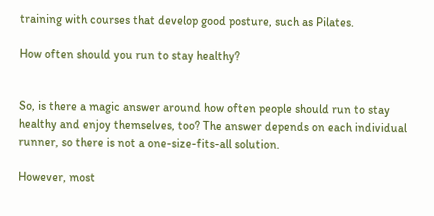training with courses that develop good posture, such as Pilates.

How often should you run to stay healthy?


So, is there a magic answer around how often people should run to stay healthy and enjoy themselves, too? The answer depends on each individual runner, so there is not a one-size-fits-all solution.

However, most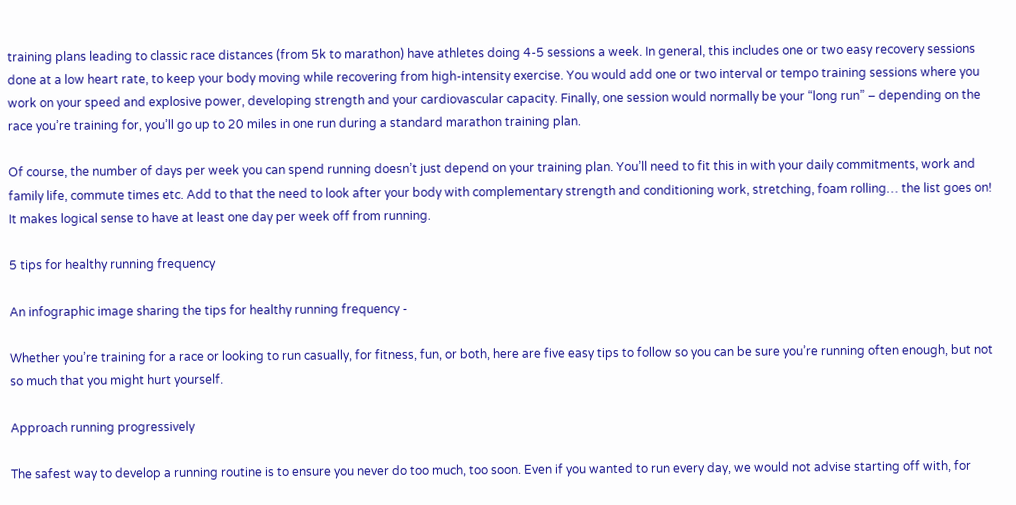training plans leading to classic race distances (from 5k to marathon) have athletes doing 4-5 sessions a week. In general, this includes one or two easy recovery sessions done at a low heart rate, to keep your body moving while recovering from high-intensity exercise. You would add one or two interval or tempo training sessions where you work on your speed and explosive power, developing strength and your cardiovascular capacity. Finally, one session would normally be your “long run” – depending on the race you’re training for, you’ll go up to 20 miles in one run during a standard marathon training plan.

Of course, the number of days per week you can spend running doesn’t just depend on your training plan. You’ll need to fit this in with your daily commitments, work and family life, commute times etc. Add to that the need to look after your body with complementary strength and conditioning work, stretching, foam rolling… the list goes on! It makes logical sense to have at least one day per week off from running.

5 tips for healthy running frequency

An infographic image sharing the tips for healthy running frequency -

Whether you’re training for a race or looking to run casually, for fitness, fun, or both, here are five easy tips to follow so you can be sure you’re running often enough, but not so much that you might hurt yourself.

Approach running progressively

The safest way to develop a running routine is to ensure you never do too much, too soon. Even if you wanted to run every day, we would not advise starting off with, for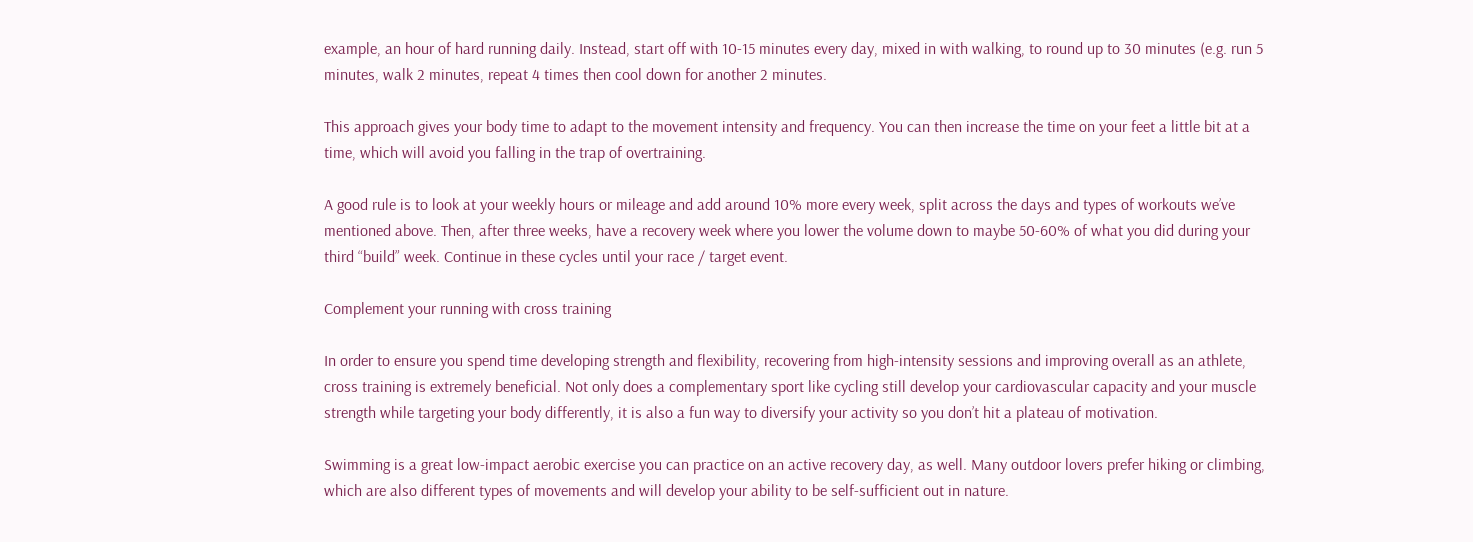example, an hour of hard running daily. Instead, start off with 10-15 minutes every day, mixed in with walking, to round up to 30 minutes (e.g. run 5 minutes, walk 2 minutes, repeat 4 times then cool down for another 2 minutes.

This approach gives your body time to adapt to the movement intensity and frequency. You can then increase the time on your feet a little bit at a time, which will avoid you falling in the trap of overtraining.

A good rule is to look at your weekly hours or mileage and add around 10% more every week, split across the days and types of workouts we’ve mentioned above. Then, after three weeks, have a recovery week where you lower the volume down to maybe 50-60% of what you did during your third “build” week. Continue in these cycles until your race / target event.

Complement your running with cross training

In order to ensure you spend time developing strength and flexibility, recovering from high-intensity sessions and improving overall as an athlete, cross training is extremely beneficial. Not only does a complementary sport like cycling still develop your cardiovascular capacity and your muscle strength while targeting your body differently, it is also a fun way to diversify your activity so you don’t hit a plateau of motivation.

Swimming is a great low-impact aerobic exercise you can practice on an active recovery day, as well. Many outdoor lovers prefer hiking or climbing, which are also different types of movements and will develop your ability to be self-sufficient out in nature.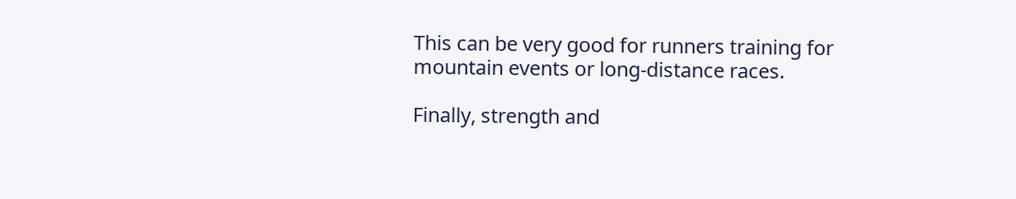This can be very good for runners training for mountain events or long-distance races.

Finally, strength and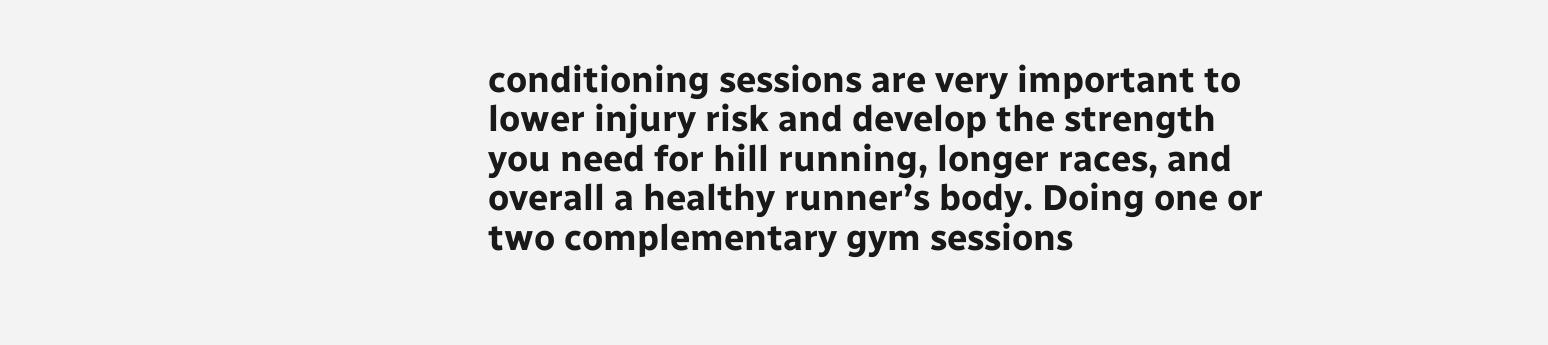conditioning sessions are very important to lower injury risk and develop the strength you need for hill running, longer races, and overall a healthy runner’s body. Doing one or two complementary gym sessions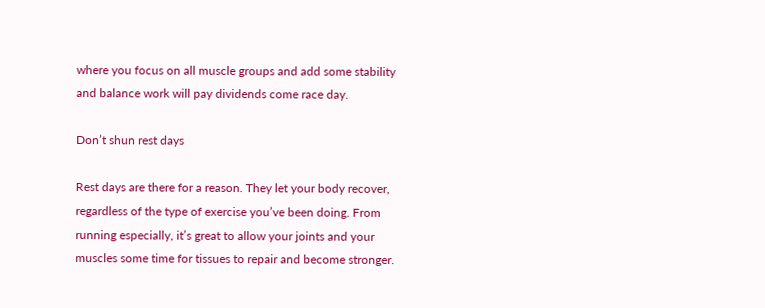where you focus on all muscle groups and add some stability and balance work will pay dividends come race day.

Don’t shun rest days

Rest days are there for a reason. They let your body recover, regardless of the type of exercise you’ve been doing. From running especially, it’s great to allow your joints and your muscles some time for tissues to repair and become stronger.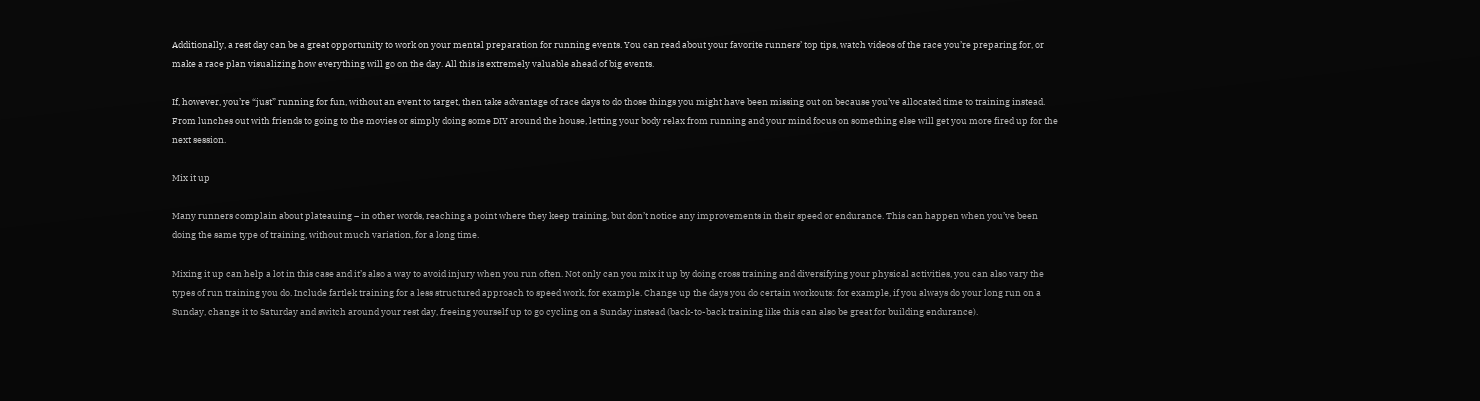Additionally, a rest day can be a great opportunity to work on your mental preparation for running events. You can read about your favorite runners’ top tips, watch videos of the race you’re preparing for, or make a race plan visualizing how everything will go on the day. All this is extremely valuable ahead of big events.

If, however, you’re “just” running for fun, without an event to target, then take advantage of race days to do those things you might have been missing out on because you’ve allocated time to training instead. From lunches out with friends to going to the movies or simply doing some DIY around the house, letting your body relax from running and your mind focus on something else will get you more fired up for the next session.

Mix it up

Many runners complain about plateauing – in other words, reaching a point where they keep training, but don’t notice any improvements in their speed or endurance. This can happen when you’ve been doing the same type of training, without much variation, for a long time.

Mixing it up can help a lot in this case and it’s also a way to avoid injury when you run often. Not only can you mix it up by doing cross training and diversifying your physical activities, you can also vary the types of run training you do. Include fartlek training for a less structured approach to speed work, for example. Change up the days you do certain workouts: for example, if you always do your long run on a Sunday, change it to Saturday and switch around your rest day, freeing yourself up to go cycling on a Sunday instead (back-to-back training like this can also be great for building endurance).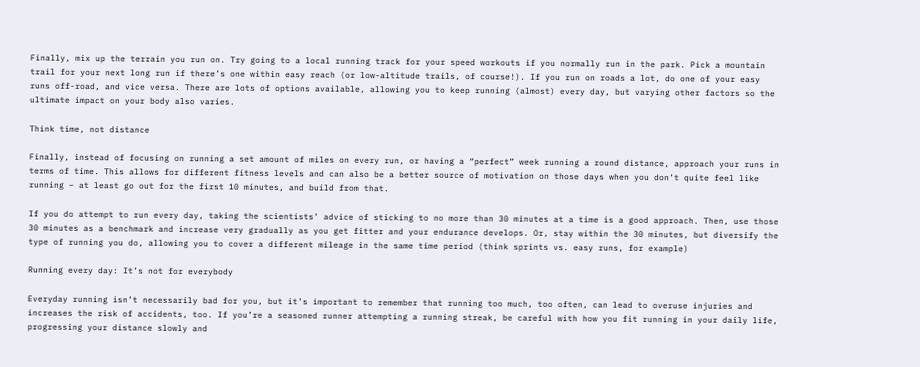Finally, mix up the terrain you run on. Try going to a local running track for your speed workouts if you normally run in the park. Pick a mountain trail for your next long run if there’s one within easy reach (or low-altitude trails, of course!). If you run on roads a lot, do one of your easy runs off-road, and vice versa. There are lots of options available, allowing you to keep running (almost) every day, but varying other factors so the ultimate impact on your body also varies.

Think time, not distance

Finally, instead of focusing on running a set amount of miles on every run, or having a “perfect” week running a round distance, approach your runs in terms of time. This allows for different fitness levels and can also be a better source of motivation on those days when you don’t quite feel like running – at least go out for the first 10 minutes, and build from that.

If you do attempt to run every day, taking the scientists’ advice of sticking to no more than 30 minutes at a time is a good approach. Then, use those 30 minutes as a benchmark and increase very gradually as you get fitter and your endurance develops. Or, stay within the 30 minutes, but diversify the type of running you do, allowing you to cover a different mileage in the same time period (think sprints vs. easy runs, for example)

Running every day: It’s not for everybody

Everyday running isn’t necessarily bad for you, but it’s important to remember that running too much, too often, can lead to overuse injuries and increases the risk of accidents, too. If you’re a seasoned runner attempting a running streak, be careful with how you fit running in your daily life, progressing your distance slowly and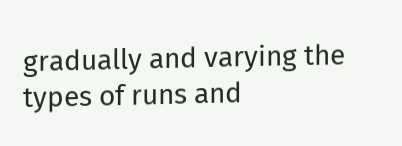gradually and varying the types of runs and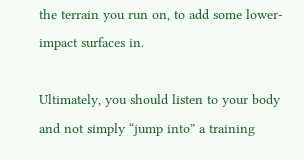the terrain you run on, to add some lower-impact surfaces in.

Ultimately, you should listen to your body and not simply “jump into” a training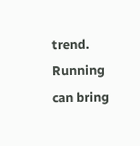trend. Running can bring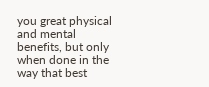you great physical and mental benefits, but only when done in the way that best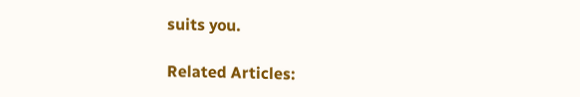suits you.

Related Articles: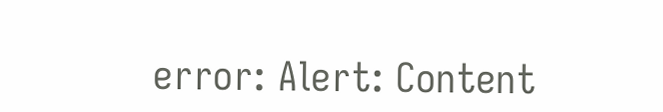error: Alert: Content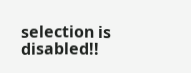selection is disabled!!